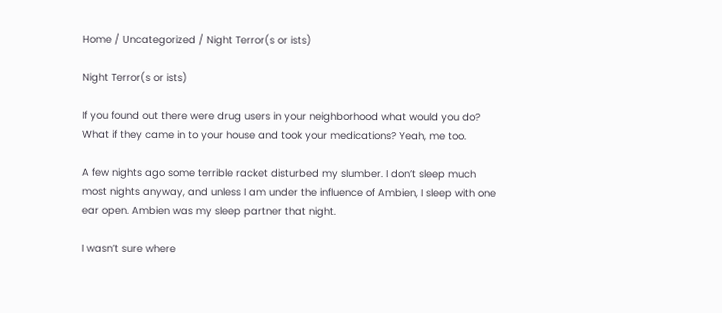Home / Uncategorized / Night Terror(s or ists)

Night Terror(s or ists)

If you found out there were drug users in your neighborhood what would you do? What if they came in to your house and took your medications? Yeah, me too.

A few nights ago some terrible racket disturbed my slumber. I don’t sleep much most nights anyway, and unless I am under the influence of Ambien, I sleep with one ear open. Ambien was my sleep partner that night.

I wasn’t sure where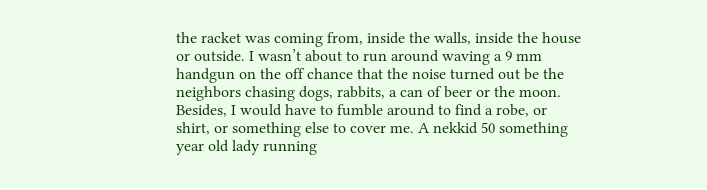the racket was coming from, inside the walls, inside the house or outside. I wasn’t about to run around waving a 9 mm handgun on the off chance that the noise turned out be the neighbors chasing dogs, rabbits, a can of beer or the moon. Besides, I would have to fumble around to find a robe, or shirt, or something else to cover me. A nekkid 50 something year old lady running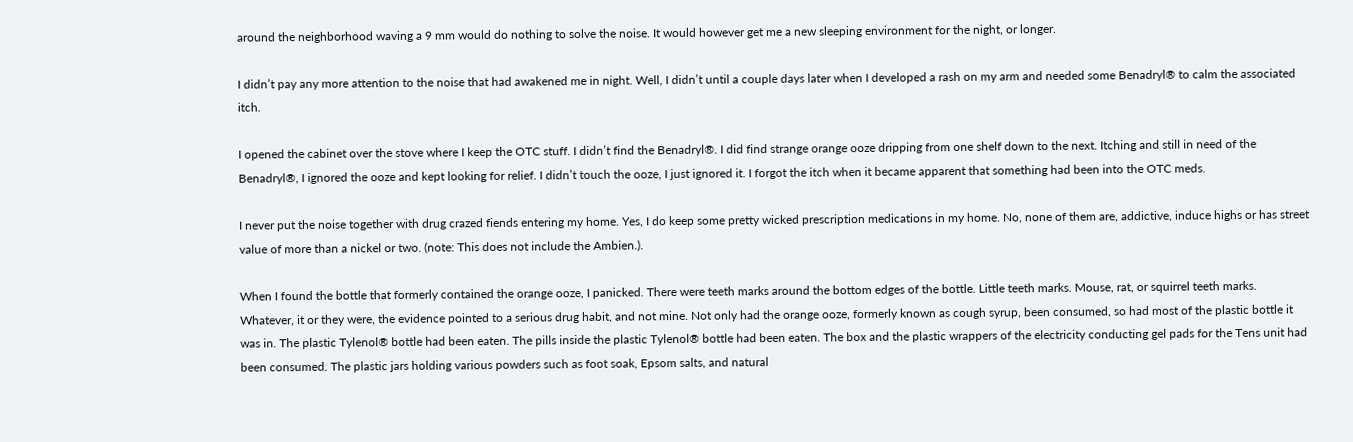around the neighborhood waving a 9 mm would do nothing to solve the noise. It would however get me a new sleeping environment for the night, or longer.

I didn’t pay any more attention to the noise that had awakened me in night. Well, I didn’t until a couple days later when I developed a rash on my arm and needed some Benadryl® to calm the associated itch.

I opened the cabinet over the stove where I keep the OTC stuff. I didn’t find the Benadryl®. I did find strange orange ooze dripping from one shelf down to the next. Itching and still in need of the Benadryl®, I ignored the ooze and kept looking for relief. I didn’t touch the ooze, I just ignored it. I forgot the itch when it became apparent that something had been into the OTC meds.

I never put the noise together with drug crazed fiends entering my home. Yes, I do keep some pretty wicked prescription medications in my home. No, none of them are, addictive, induce highs or has street value of more than a nickel or two. (note: This does not include the Ambien.).

When I found the bottle that formerly contained the orange ooze, I panicked. There were teeth marks around the bottom edges of the bottle. Little teeth marks. Mouse, rat, or squirrel teeth marks. Whatever, it or they were, the evidence pointed to a serious drug habit, and not mine. Not only had the orange ooze, formerly known as cough syrup, been consumed, so had most of the plastic bottle it was in. The plastic Tylenol® bottle had been eaten. The pills inside the plastic Tylenol® bottle had been eaten. The box and the plastic wrappers of the electricity conducting gel pads for the Tens unit had been consumed. The plastic jars holding various powders such as foot soak, Epsom salts, and natural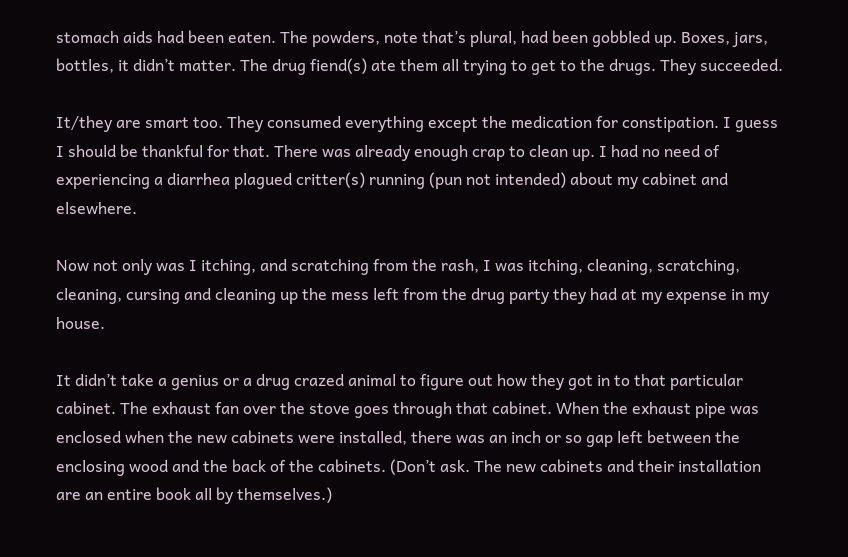stomach aids had been eaten. The powders, note that’s plural, had been gobbled up. Boxes, jars, bottles, it didn’t matter. The drug fiend(s) ate them all trying to get to the drugs. They succeeded.

It/they are smart too. They consumed everything except the medication for constipation. I guess I should be thankful for that. There was already enough crap to clean up. I had no need of experiencing a diarrhea plagued critter(s) running (pun not intended) about my cabinet and elsewhere.

Now not only was I itching, and scratching from the rash, I was itching, cleaning, scratching, cleaning, cursing and cleaning up the mess left from the drug party they had at my expense in my house.

It didn’t take a genius or a drug crazed animal to figure out how they got in to that particular cabinet. The exhaust fan over the stove goes through that cabinet. When the exhaust pipe was enclosed when the new cabinets were installed, there was an inch or so gap left between the enclosing wood and the back of the cabinets. (Don’t ask. The new cabinets and their installation are an entire book all by themselves.)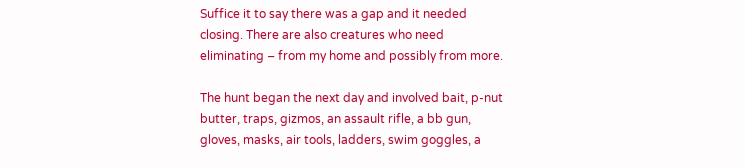Suffice it to say there was a gap and it needed closing. There are also creatures who need eliminating – from my home and possibly from more.

The hunt began the next day and involved bait, p-nut butter, traps, gizmos, an assault rifle, a bb gun, gloves, masks, air tools, ladders, swim goggles, a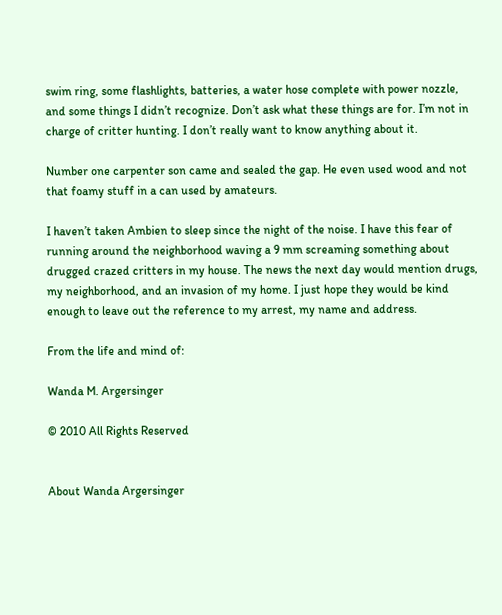swim ring, some flashlights, batteries, a water hose complete with power nozzle, and some things I didn’t recognize. Don’t ask what these things are for. I’m not in charge of critter hunting. I don’t really want to know anything about it.

Number one carpenter son came and sealed the gap. He even used wood and not that foamy stuff in a can used by amateurs.

I haven’t taken Ambien to sleep since the night of the noise. I have this fear of running around the neighborhood waving a 9 mm screaming something about drugged crazed critters in my house. The news the next day would mention drugs, my neighborhood, and an invasion of my home. I just hope they would be kind enough to leave out the reference to my arrest, my name and address.

From the life and mind of:

Wanda M. Argersinger

© 2010 All Rights Reserved


About Wanda Argersinger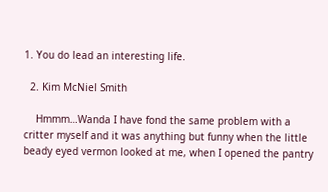1. You do lead an interesting life.

  2. Kim McNiel Smith

    Hmmm…Wanda I have fond the same problem with a critter myself and it was anything but funny when the little beady eyed vermon looked at me, when I opened the pantry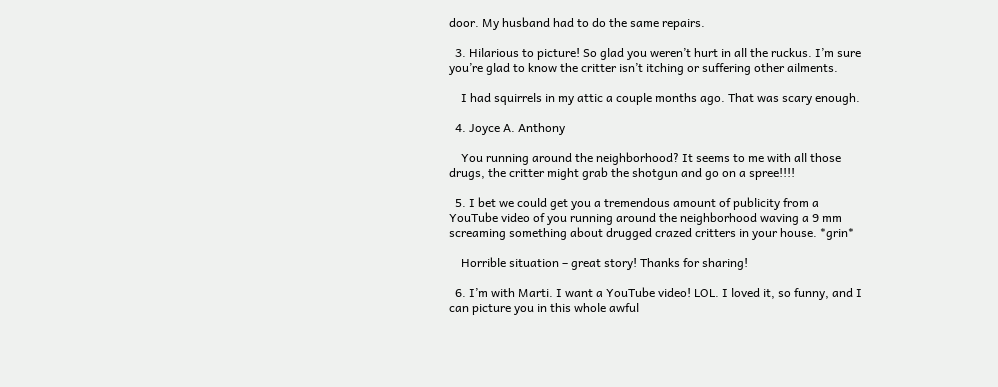door. My husband had to do the same repairs.

  3. Hilarious to picture! So glad you weren’t hurt in all the ruckus. I’m sure you’re glad to know the critter isn’t itching or suffering other ailments.

    I had squirrels in my attic a couple months ago. That was scary enough.

  4. Joyce A. Anthony

    You running around the neighborhood? It seems to me with all those drugs, the critter might grab the shotgun and go on a spree!!!!

  5. I bet we could get you a tremendous amount of publicity from a YouTube video of you running around the neighborhood waving a 9 mm screaming something about drugged crazed critters in your house. *grin*

    Horrible situation – great story! Thanks for sharing!

  6. I’m with Marti. I want a YouTube video! LOL. I loved it, so funny, and I can picture you in this whole awful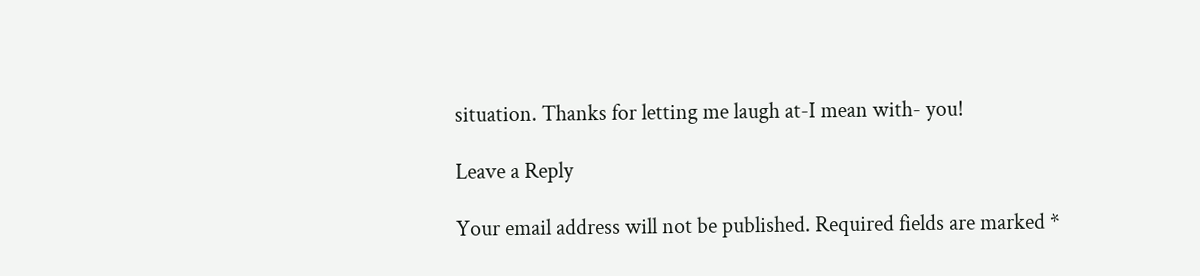situation. Thanks for letting me laugh at-I mean with- you!

Leave a Reply

Your email address will not be published. Required fields are marked *